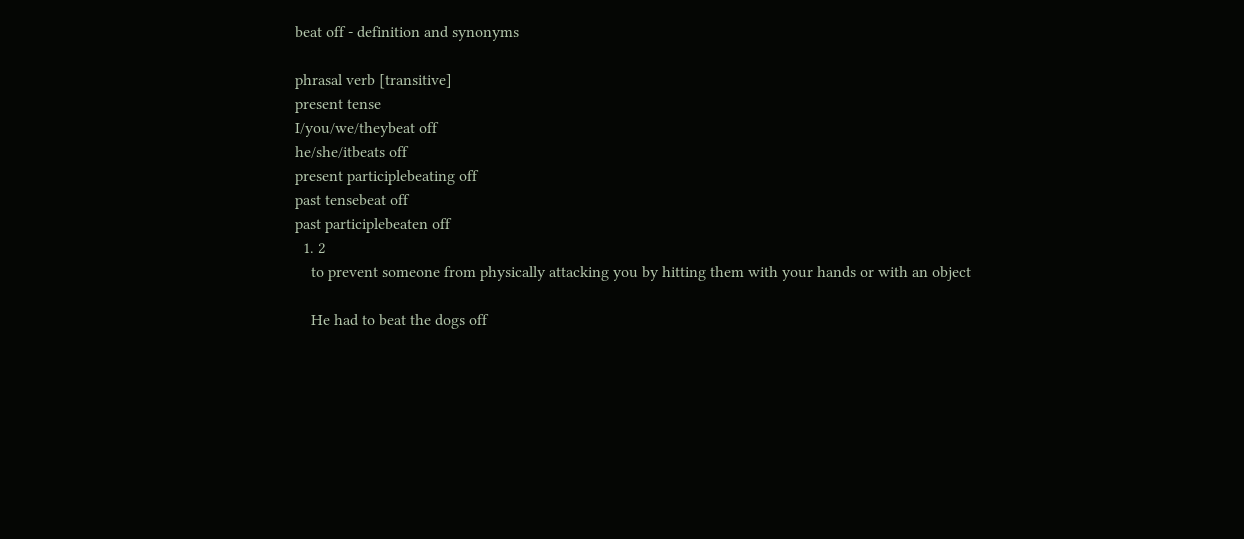beat off - definition and synonyms

phrasal verb [transitive]
present tense
I/you/we/theybeat off
he/she/itbeats off
present participlebeating off
past tensebeat off
past participlebeaten off
  1. 2
    to prevent someone from physically attacking you by hitting them with your hands or with an object

    He had to beat the dogs off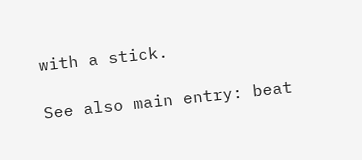with a stick.

See also main entry: beat